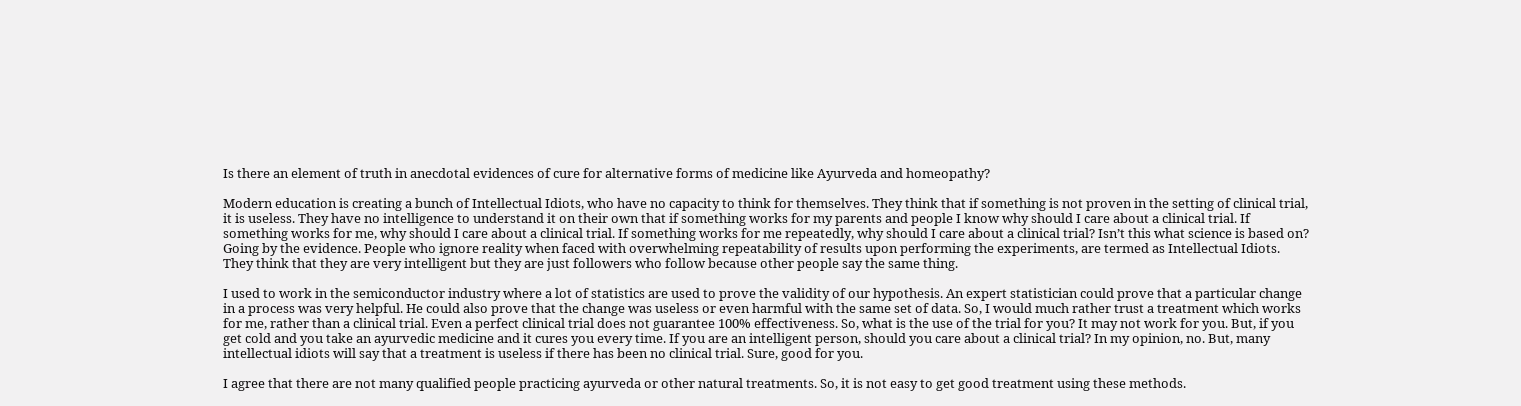Is there an element of truth in anecdotal evidences of cure for alternative forms of medicine like Ayurveda and homeopathy?

Modern education is creating a bunch of Intellectual Idiots, who have no capacity to think for themselves. They think that if something is not proven in the setting of clinical trial, it is useless. They have no intelligence to understand it on their own that if something works for my parents and people I know why should I care about a clinical trial. If something works for me, why should I care about a clinical trial. If something works for me repeatedly, why should I care about a clinical trial? Isn’t this what science is based on? Going by the evidence. People who ignore reality when faced with overwhelming repeatability of results upon performing the experiments, are termed as Intellectual Idiots. They think that they are very intelligent but they are just followers who follow because other people say the same thing.

I used to work in the semiconductor industry where a lot of statistics are used to prove the validity of our hypothesis. An expert statistician could prove that a particular change in a process was very helpful. He could also prove that the change was useless or even harmful with the same set of data. So, I would much rather trust a treatment which works for me, rather than a clinical trial. Even a perfect clinical trial does not guarantee 100% effectiveness. So, what is the use of the trial for you? It may not work for you. But, if you get cold and you take an ayurvedic medicine and it cures you every time. If you are an intelligent person, should you care about a clinical trial? In my opinion, no. But, many intellectual idiots will say that a treatment is useless if there has been no clinical trial. Sure, good for you.

I agree that there are not many qualified people practicing ayurveda or other natural treatments. So, it is not easy to get good treatment using these methods.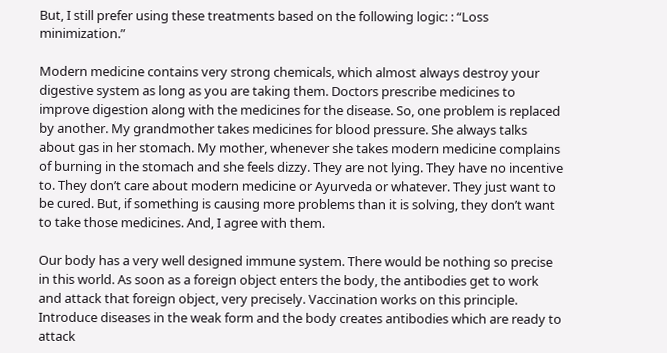But, I still prefer using these treatments based on the following logic: : “Loss minimization.”

Modern medicine contains very strong chemicals, which almost always destroy your digestive system as long as you are taking them. Doctors prescribe medicines to improve digestion along with the medicines for the disease. So, one problem is replaced by another. My grandmother takes medicines for blood pressure. She always talks about gas in her stomach. My mother, whenever she takes modern medicine complains of burning in the stomach and she feels dizzy. They are not lying. They have no incentive to. They don’t care about modern medicine or Ayurveda or whatever. They just want to be cured. But, if something is causing more problems than it is solving, they don’t want to take those medicines. And, I agree with them.

Our body has a very well designed immune system. There would be nothing so precise in this world. As soon as a foreign object enters the body, the antibodies get to work and attack that foreign object, very precisely. Vaccination works on this principle. Introduce diseases in the weak form and the body creates antibodies which are ready to attack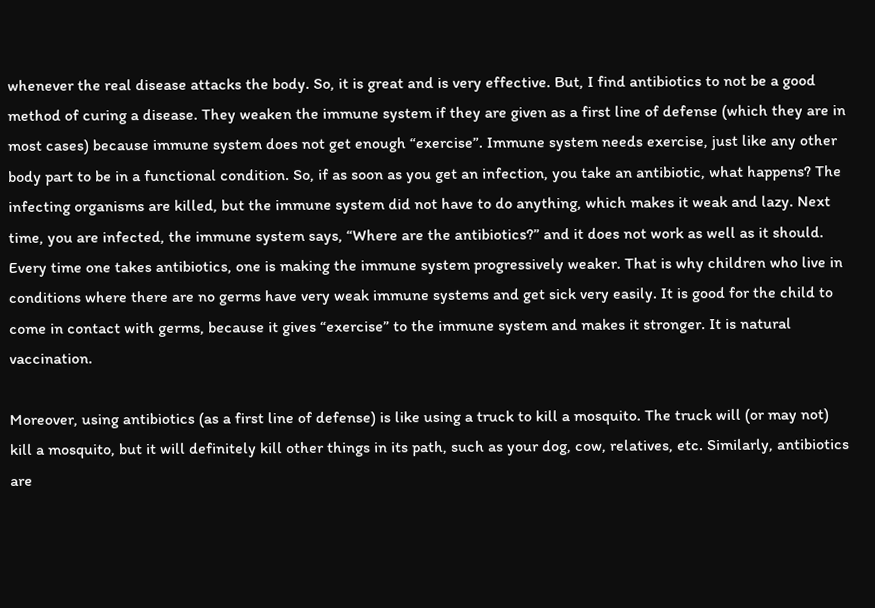whenever the real disease attacks the body. So, it is great and is very effective. But, I find antibiotics to not be a good method of curing a disease. They weaken the immune system if they are given as a first line of defense (which they are in most cases) because immune system does not get enough “exercise”. Immune system needs exercise, just like any other body part to be in a functional condition. So, if as soon as you get an infection, you take an antibiotic, what happens? The infecting organisms are killed, but the immune system did not have to do anything, which makes it weak and lazy. Next time, you are infected, the immune system says, “Where are the antibiotics?” and it does not work as well as it should. Every time one takes antibiotics, one is making the immune system progressively weaker. That is why children who live in conditions where there are no germs have very weak immune systems and get sick very easily. It is good for the child to come in contact with germs, because it gives “exercise” to the immune system and makes it stronger. It is natural vaccination.

Moreover, using antibiotics (as a first line of defense) is like using a truck to kill a mosquito. The truck will (or may not) kill a mosquito, but it will definitely kill other things in its path, such as your dog, cow, relatives, etc. Similarly, antibiotics are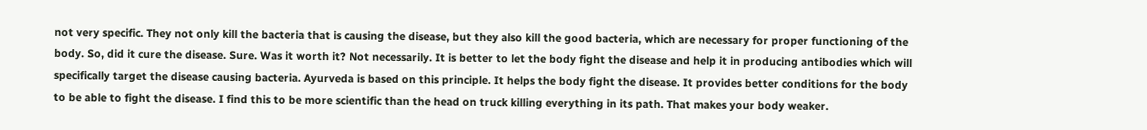not very specific. They not only kill the bacteria that is causing the disease, but they also kill the good bacteria, which are necessary for proper functioning of the body. So, did it cure the disease. Sure. Was it worth it? Not necessarily. It is better to let the body fight the disease and help it in producing antibodies which will specifically target the disease causing bacteria. Ayurveda is based on this principle. It helps the body fight the disease. It provides better conditions for the body to be able to fight the disease. I find this to be more scientific than the head on truck killing everything in its path. That makes your body weaker.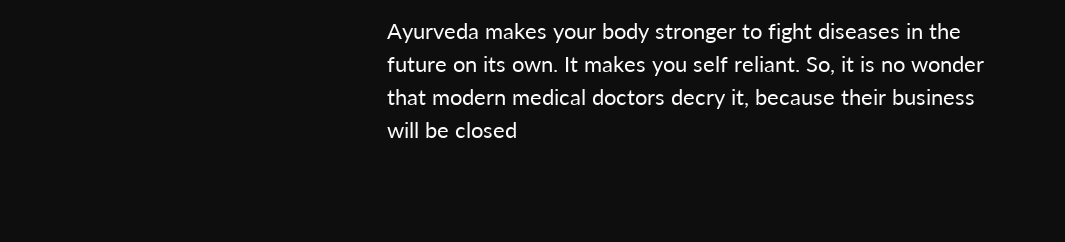Ayurveda makes your body stronger to fight diseases in the future on its own. It makes you self reliant. So, it is no wonder that modern medical doctors decry it, because their business will be closed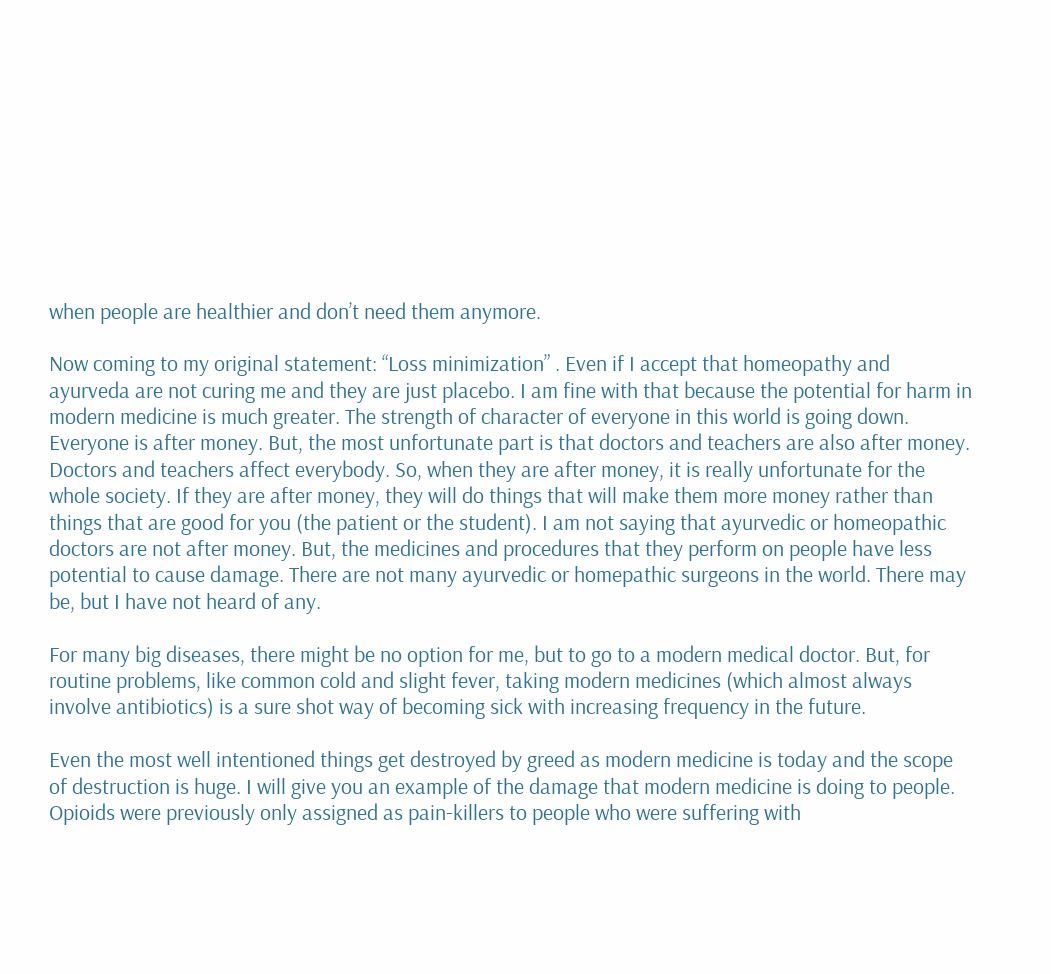when people are healthier and don’t need them anymore.

Now coming to my original statement: “Loss minimization” . Even if I accept that homeopathy and ayurveda are not curing me and they are just placebo. I am fine with that because the potential for harm in modern medicine is much greater. The strength of character of everyone in this world is going down. Everyone is after money. But, the most unfortunate part is that doctors and teachers are also after money. Doctors and teachers affect everybody. So, when they are after money, it is really unfortunate for the whole society. If they are after money, they will do things that will make them more money rather than things that are good for you (the patient or the student). I am not saying that ayurvedic or homeopathic doctors are not after money. But, the medicines and procedures that they perform on people have less potential to cause damage. There are not many ayurvedic or homepathic surgeons in the world. There may be, but I have not heard of any.

For many big diseases, there might be no option for me, but to go to a modern medical doctor. But, for routine problems, like common cold and slight fever, taking modern medicines (which almost always involve antibiotics) is a sure shot way of becoming sick with increasing frequency in the future.

Even the most well intentioned things get destroyed by greed as modern medicine is today and the scope of destruction is huge. I will give you an example of the damage that modern medicine is doing to people. Opioids were previously only assigned as pain-killers to people who were suffering with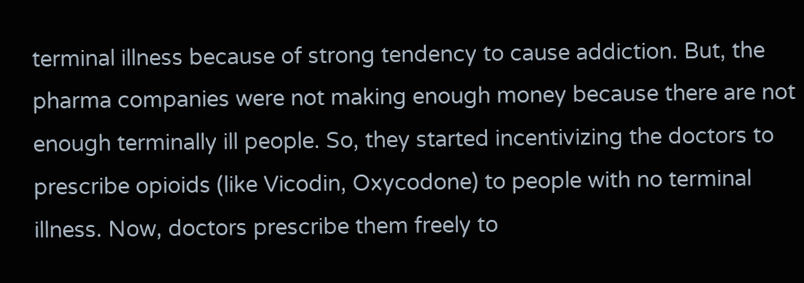terminal illness because of strong tendency to cause addiction. But, the pharma companies were not making enough money because there are not enough terminally ill people. So, they started incentivizing the doctors to prescribe opioids (like Vicodin, Oxycodone) to people with no terminal illness. Now, doctors prescribe them freely to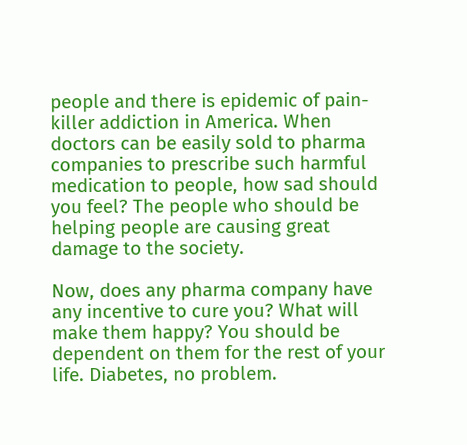people and there is epidemic of pain-killer addiction in America. When doctors can be easily sold to pharma companies to prescribe such harmful medication to people, how sad should you feel? The people who should be helping people are causing great damage to the society.

Now, does any pharma company have any incentive to cure you? What will make them happy? You should be dependent on them for the rest of your life. Diabetes, no problem.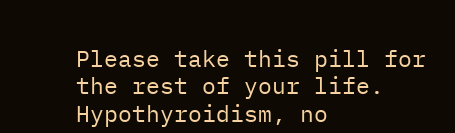Please take this pill for the rest of your life. Hypothyroidism, no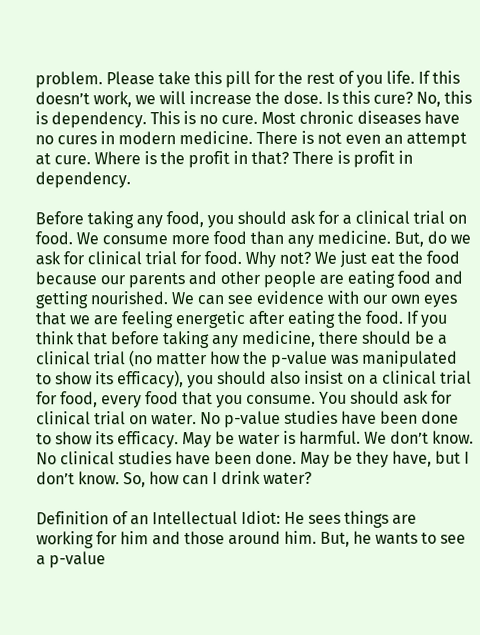problem. Please take this pill for the rest of you life. If this doesn’t work, we will increase the dose. Is this cure? No, this is dependency. This is no cure. Most chronic diseases have no cures in modern medicine. There is not even an attempt at cure. Where is the profit in that? There is profit in dependency.

Before taking any food, you should ask for a clinical trial on food. We consume more food than any medicine. But, do we ask for clinical trial for food. Why not? We just eat the food because our parents and other people are eating food and getting nourished. We can see evidence with our own eyes that we are feeling energetic after eating the food. If you think that before taking any medicine, there should be a clinical trial (no matter how the p-value was manipulated to show its efficacy), you should also insist on a clinical trial for food, every food that you consume. You should ask for clinical trial on water. No p-value studies have been done to show its efficacy. May be water is harmful. We don’t know. No clinical studies have been done. May be they have, but I don’t know. So, how can I drink water?

Definition of an Intellectual Idiot: He sees things are working for him and those around him. But, he wants to see a p-value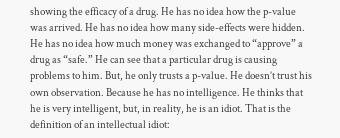showing the efficacy of a drug. He has no idea how the p-value was arrived. He has no idea how many side-effects were hidden. He has no idea how much money was exchanged to “approve” a drug as “safe.” He can see that a particular drug is causing problems to him. But, he only trusts a p-value. He doesn’t trust his own observation. Because he has no intelligence. He thinks that he is very intelligent, but, in reality, he is an idiot. That is the definition of an intellectual idiot: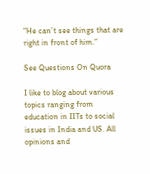“He can’t see things that are right in front of him.”

See Questions On Quora

I like to blog about various topics ranging from education in IITs to social issues in India and US. All opinions and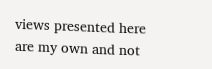views presented here are my own and not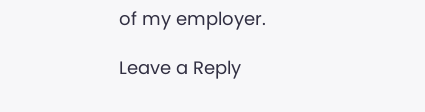of my employer.

Leave a Reply